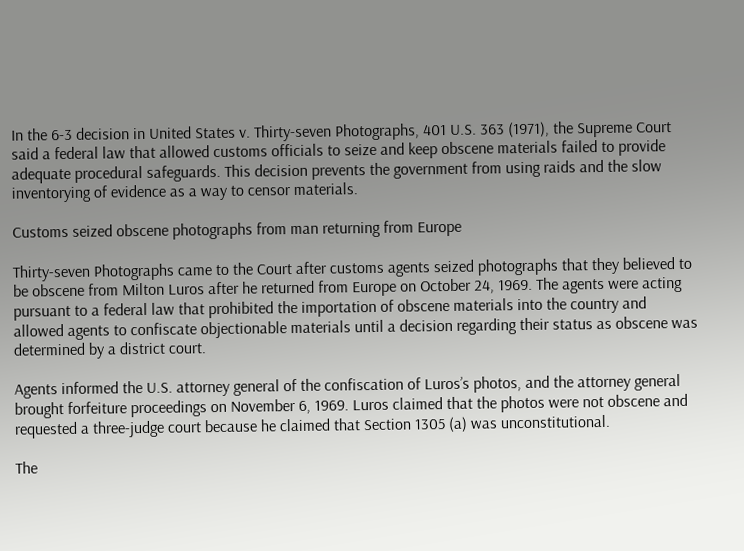In the 6-3 decision in United States v. Thirty-seven Photographs, 401 U.S. 363 (1971), the Supreme Court said a federal law that allowed customs officials to seize and keep obscene materials failed to provide adequate procedural safeguards. This decision prevents the government from using raids and the slow inventorying of evidence as a way to censor materials.

Customs seized obscene photographs from man returning from Europe

Thirty-seven Photographs came to the Court after customs agents seized photographs that they believed to be obscene from Milton Luros after he returned from Europe on October 24, 1969. The agents were acting pursuant to a federal law that prohibited the importation of obscene materials into the country and allowed agents to confiscate objectionable materials until a decision regarding their status as obscene was determined by a district court.

Agents informed the U.S. attorney general of the confiscation of Luros’s photos, and the attorney general brought forfeiture proceedings on November 6, 1969. Luros claimed that the photos were not obscene and requested a three-judge court because he claimed that Section 1305 (a) was unconstitutional.

The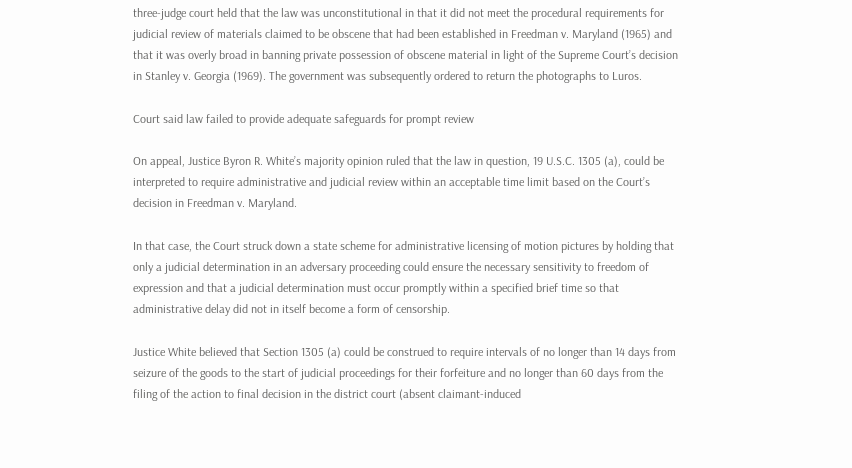three-judge court held that the law was unconstitutional in that it did not meet the procedural requirements for judicial review of materials claimed to be obscene that had been established in Freedman v. Maryland (1965) and that it was overly broad in banning private possession of obscene material in light of the Supreme Court’s decision in Stanley v. Georgia (1969). The government was subsequently ordered to return the photographs to Luros.

Court said law failed to provide adequate safeguards for prompt review

On appeal, Justice Byron R. White’s majority opinion ruled that the law in question, 19 U.S.C. 1305 (a), could be interpreted to require administrative and judicial review within an acceptable time limit based on the Court’s decision in Freedman v. Maryland.

In that case, the Court struck down a state scheme for administrative licensing of motion pictures by holding that only a judicial determination in an adversary proceeding could ensure the necessary sensitivity to freedom of expression and that a judicial determination must occur promptly within a specified brief time so that administrative delay did not in itself become a form of censorship.

Justice White believed that Section 1305 (a) could be construed to require intervals of no longer than 14 days from seizure of the goods to the start of judicial proceedings for their forfeiture and no longer than 60 days from the filing of the action to final decision in the district court (absent claimant-induced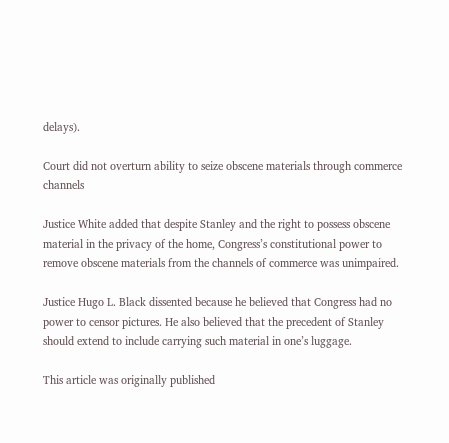delays).

Court did not overturn ability to seize obscene materials through commerce channels

Justice White added that despite Stanley and the right to possess obscene material in the privacy of the home, Congress’s constitutional power to remove obscene materials from the channels of commerce was unimpaired.

Justice Hugo L. Black dissented because he believed that Congress had no power to censor pictures. He also believed that the precedent of Stanley should extend to include carrying such material in one’s luggage.

This article was originally published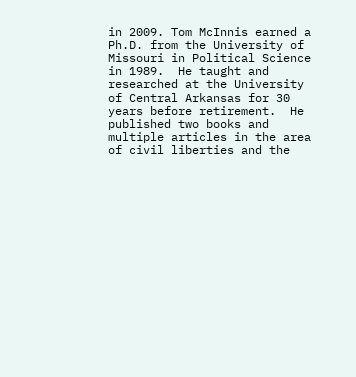in 2009. Tom McInnis earned a Ph.D. from the University of Missouri in Political Science in 1989.  He taught and researched at the University of Central Arkansas for 30 years before retirement.  He published two books and multiple articles in the area of civil liberties and the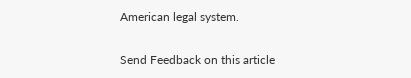American legal system.

Send Feedback on this article